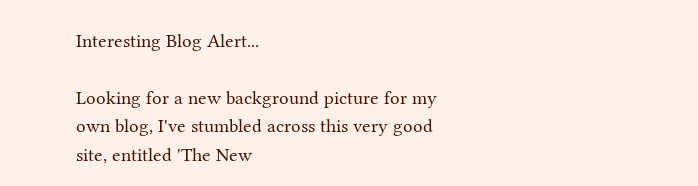Interesting Blog Alert...

Looking for a new background picture for my own blog, I've stumbled across this very good site, entitled 'The New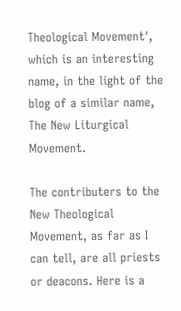Theological Movement', which is an interesting name, in the light of the blog of a similar name, The New Liturgical Movement.

The contributers to the New Theological Movement, as far as I can tell, are all priests or deacons. Here is a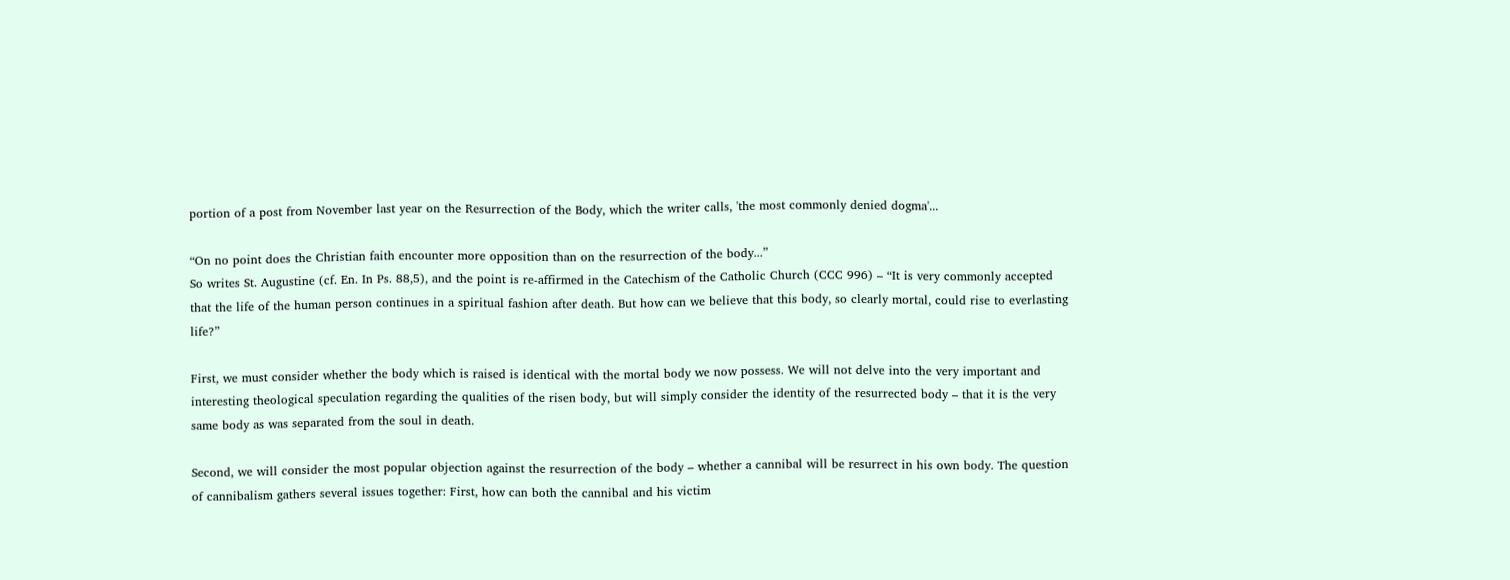portion of a post from November last year on the Resurrection of the Body, which the writer calls, 'the most commonly denied dogma'...

“On no point does the Christian faith encounter more opposition than on the resurrection of the body...”
So writes St. Augustine (cf. En. In Ps. 88,5), and the point is re-affirmed in the Catechism of the Catholic Church (CCC 996) – “It is very commonly accepted that the life of the human person continues in a spiritual fashion after death. But how can we believe that this body, so clearly mortal, could rise to everlasting life?”

First, we must consider whether the body which is raised is identical with the mortal body we now possess. We will not delve into the very important and interesting theological speculation regarding the qualities of the risen body, but will simply consider the identity of the resurrected body – that it is the very same body as was separated from the soul in death.

Second, we will consider the most popular objection against the resurrection of the body – whether a cannibal will be resurrect in his own body. The question of cannibalism gathers several issues together: First, how can both the cannibal and his victim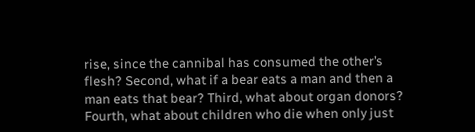rise, since the cannibal has consumed the other’s flesh? Second, what if a bear eats a man and then a man eats that bear? Third, what about organ donors? Fourth, what about children who die when only just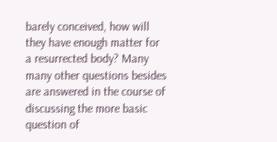barely conceived, how will they have enough matter for a resurrected body? Many many other questions besides are answered in the course of discussing the more basic question of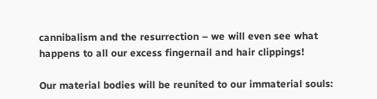cannibalism and the resurrection – we will even see what happens to all our excess fingernail and hair clippings!

Our material bodies will be reunited to our immaterial souls: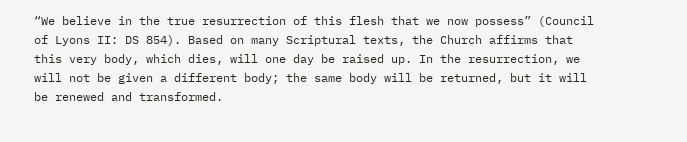“We believe in the true resurrection of this flesh that we now possess” (Council of Lyons II: DS 854). Based on many Scriptural texts, the Church affirms that this very body, which dies, will one day be raised up. In the resurrection, we will not be given a different body; the same body will be returned, but it will be renewed and transformed.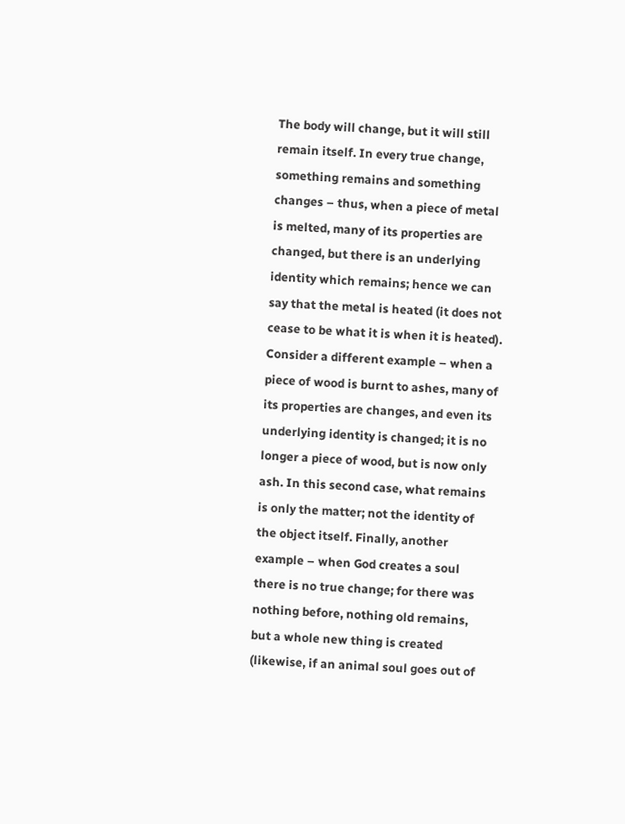The body will change, but it will still remain itself. In every true change, something remains and something changes – thus, when a piece of metal is melted, many of its properties are changed, but there is an underlying identity which remains; hence we can say that the metal is heated (it does not cease to be what it is when it is heated). Consider a different example – when a piece of wood is burnt to ashes, many of its properties are changes, and even its underlying identity is changed; it is no longer a piece of wood, but is now only ash. In this second case, what remains is only the matter; not the identity of the object itself. Finally, another example – when God creates a soul there is no true change; for there was nothing before, nothing old remains, but a whole new thing is created (likewise, if an animal soul goes out of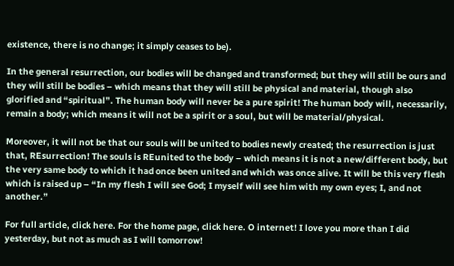existence, there is no change; it simply ceases to be).

In the general resurrection, our bodies will be changed and transformed; but they will still be ours and they will still be bodies – which means that they will still be physical and material, though also glorified and “spiritual”. The human body will never be a pure spirit! The human body will, necessarily, remain a body; which means it will not be a spirit or a soul, but will be material/physical.

Moreover, it will not be that our souls will be united to bodies newly created; the resurrection is just that, REsurrection! The souls is REunited to the body – which means it is not a new/different body, but the very same body to which it had once been united and which was once alive. It will be this very flesh which is raised up – “In my flesh I will see God; I myself will see him with my own eyes; I, and not another.”

For full article, click here. For the home page, click here. O internet! I love you more than I did yesterday, but not as much as I will tomorrow!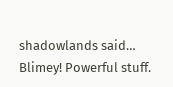shadowlands said…
Blimey! Powerful stuff.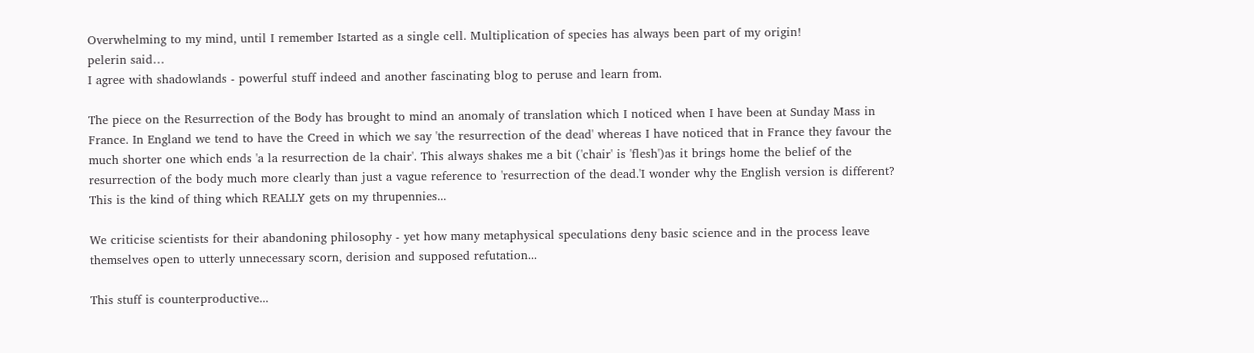Overwhelming to my mind, until I remember Istarted as a single cell. Multiplication of species has always been part of my origin!
pelerin said…
I agree with shadowlands - powerful stuff indeed and another fascinating blog to peruse and learn from.

The piece on the Resurrection of the Body has brought to mind an anomaly of translation which I noticed when I have been at Sunday Mass in France. In England we tend to have the Creed in which we say 'the resurrection of the dead' whereas I have noticed that in France they favour the much shorter one which ends 'a la resurrection de la chair'. This always shakes me a bit ('chair' is 'flesh')as it brings home the belief of the resurrection of the body much more clearly than just a vague reference to 'resurrection of the dead.'I wonder why the English version is different?
This is the kind of thing which REALLY gets on my thrupennies...

We criticise scientists for their abandoning philosophy - yet how many metaphysical speculations deny basic science and in the process leave themselves open to utterly unnecessary scorn, derision and supposed refutation...

This stuff is counterproductive...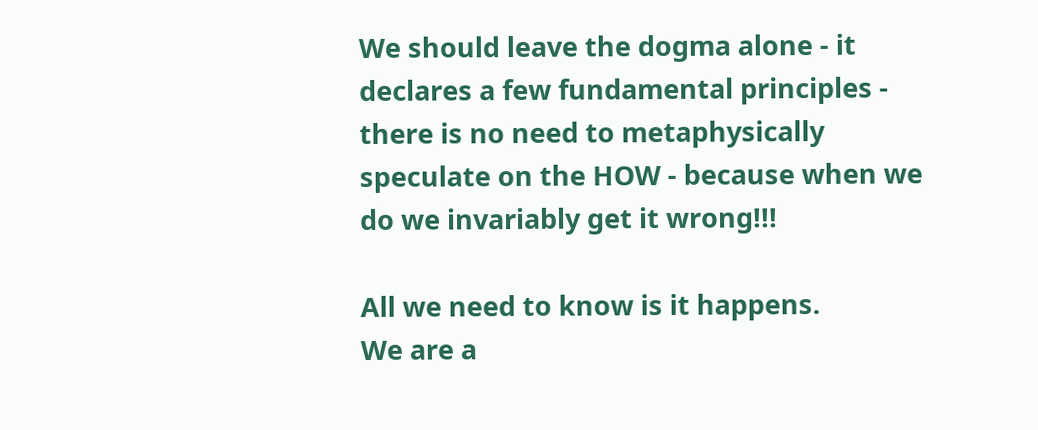We should leave the dogma alone - it declares a few fundamental principles - there is no need to metaphysically speculate on the HOW - because when we do we invariably get it wrong!!!

All we need to know is it happens.
We are a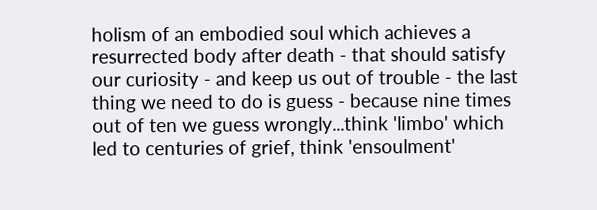holism of an embodied soul which achieves a resurrected body after death - that should satisfy our curiosity - and keep us out of trouble - the last thing we need to do is guess - because nine times out of ten we guess wrongly...think 'limbo' which led to centuries of grief, think 'ensoulment'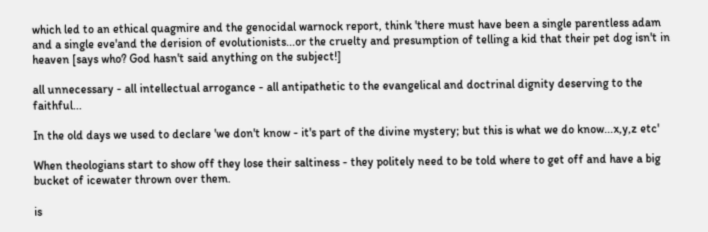which led to an ethical quagmire and the genocidal warnock report, think 'there must have been a single parentless adam and a single eve'and the derision of evolutionists...or the cruelty and presumption of telling a kid that their pet dog isn't in heaven [says who? God hasn't said anything on the subject!]

all unnecessary - all intellectual arrogance - all antipathetic to the evangelical and doctrinal dignity deserving to the faithful...

In the old days we used to declare 'we don't know - it's part of the divine mystery; but this is what we do know...x,y,z etc'

When theologians start to show off they lose their saltiness - they politely need to be told where to get off and have a big bucket of icewater thrown over them.

is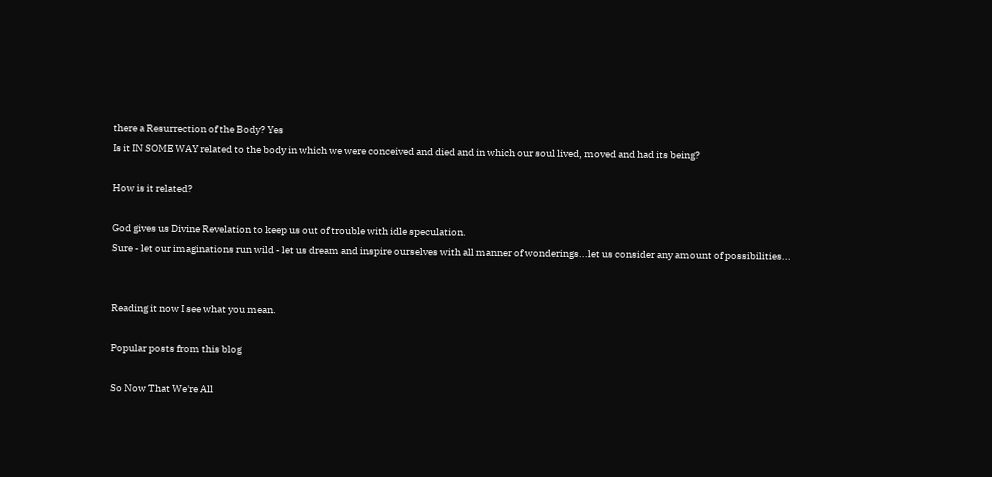there a Resurrection of the Body? Yes
Is it IN SOME WAY related to the body in which we were conceived and died and in which our soul lived, moved and had its being?

How is it related?

God gives us Divine Revelation to keep us out of trouble with idle speculation.
Sure - let our imaginations run wild - let us dream and inspire ourselves with all manner of wonderings...let us consider any amount of possibilities...


Reading it now I see what you mean.

Popular posts from this blog

So Now That We're All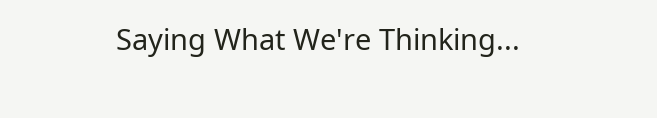Saying What We're Thinking...